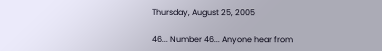Thursday, August 25, 2005

46... Number 46... Anyone hear from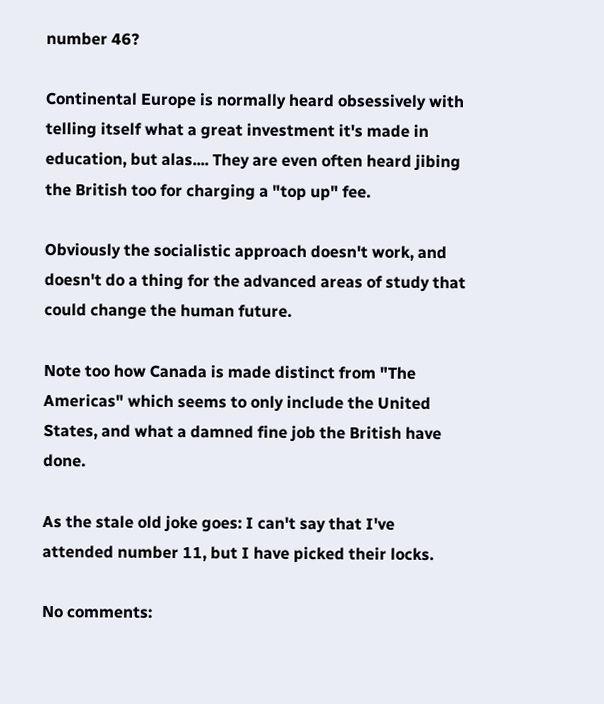number 46?

Continental Europe is normally heard obsessively with telling itself what a great investment it's made in education, but alas.... They are even often heard jibing the British too for charging a "top up" fee.

Obviously the socialistic approach doesn't work, and doesn't do a thing for the advanced areas of study that could change the human future.

Note too how Canada is made distinct from "The Americas" which seems to only include the United States, and what a damned fine job the British have done.

As the stale old joke goes: I can't say that I've attended number 11, but I have picked their locks.

No comments: